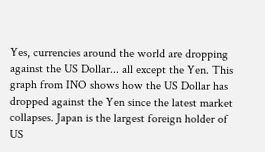Yes, currencies around the world are dropping against the US Dollar... all except the Yen. This graph from INO shows how the US Dollar has dropped against the Yen since the latest market collapses. Japan is the largest foreign holder of US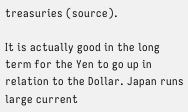treasuries (source).

It is actually good in the long term for the Yen to go up in relation to the Dollar. Japan runs large current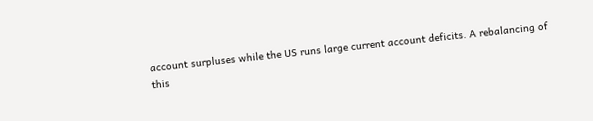account surpluses while the US runs large current account deficits. A rebalancing of this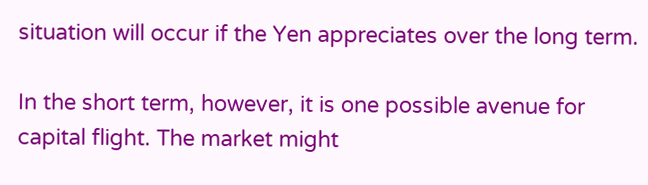situation will occur if the Yen appreciates over the long term.

In the short term, however, it is one possible avenue for capital flight. The market might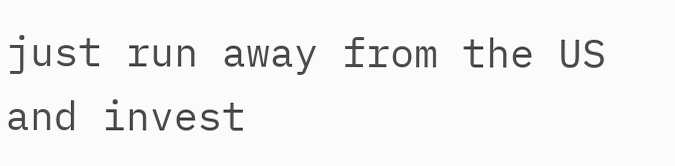just run away from the US and invest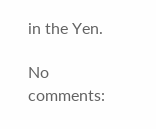in the Yen.

No comments: